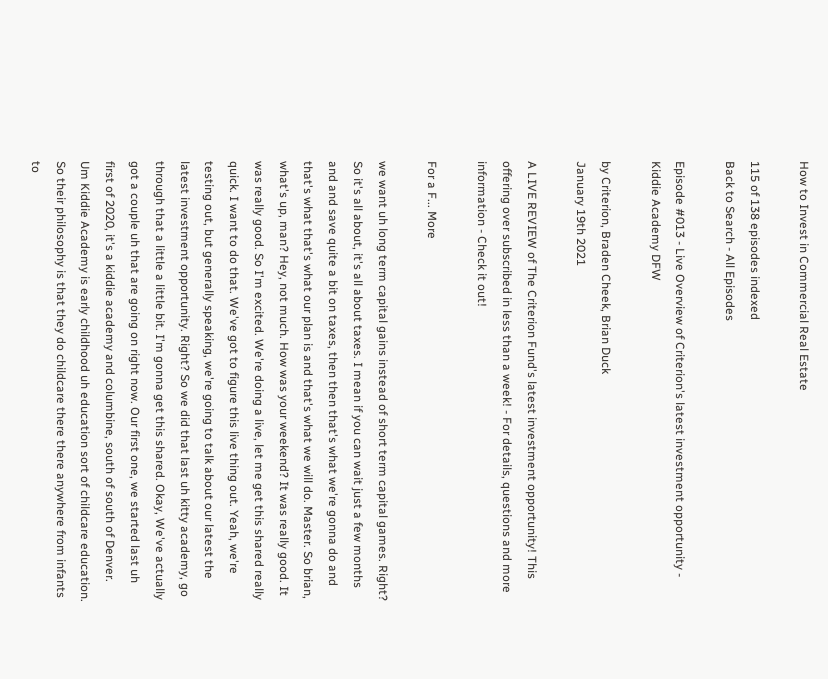How to Invest in Commercial Real Estate

115 of 138 episodes indexed
Back to Search - All Episodes

Episode #013 - Live Overview of Criterion's latest investment opportunity - Kiddie Academy DFW

by Criterion, Braden Cheek, Brian Duck
January 19th 2021

A LIVE REVIEW of The Criterion Fund's latest investment opportunity! This offering over subscribed in less than a week! - For details, questions and more information - Check it out!

For a F... More

we want uh long term capital gains instead of short term capital games. Right? So it's all about, it's all about taxes. I mean if you can wait just a few months and and save quite a bit on taxes, then then that's what we're gonna do and that's what that's what our plan is and that's what we will do. Master. So brian, what's up, man? Hey, not much. How was your weekend? It was really good. It was really good. So I'm excited. We're doing a live, let me get this shared really quick. I want to do that. We've got to figure this live thing out. Yeah, we're testing out, but generally speaking, we're going to talk about our latest the latest investment opportunity. Right? So we did that last uh kitty academy, go through that a little a little bit. I'm gonna get this shared. Okay, We've actually got a couple uh that are going on right now. Our first one, we started last uh first of 2020, it's a kiddie academy and columbine, south of south of Denver. Um Kiddie Academy is early childhood uh education sort of childcare education. So their philosophy is that they do childcare there there anywhere from infants to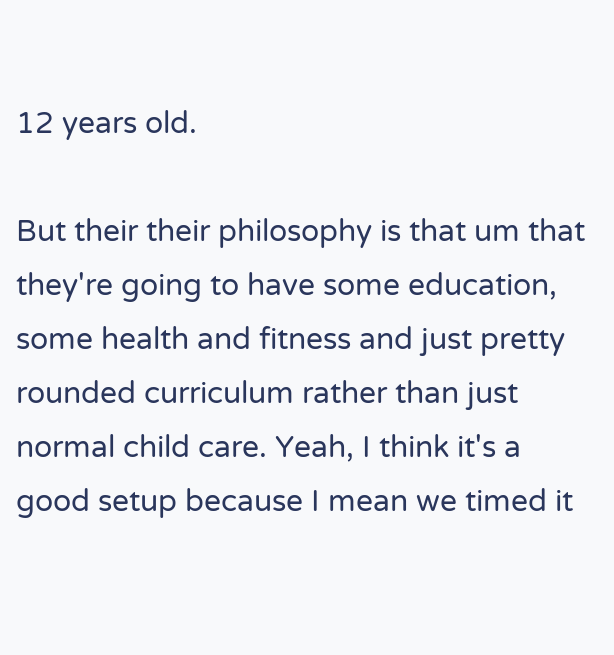12 years old.

But their their philosophy is that um that they're going to have some education, some health and fitness and just pretty rounded curriculum rather than just normal child care. Yeah, I think it's a good setup because I mean we timed it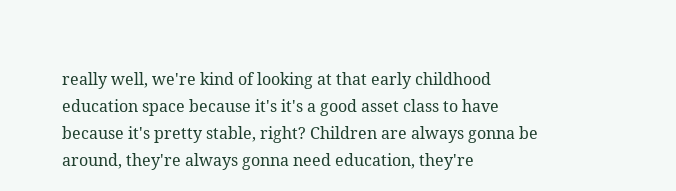really well, we're kind of looking at that early childhood education space because it's it's a good asset class to have because it's pretty stable, right? Children are always gonna be around, they're always gonna need education, they're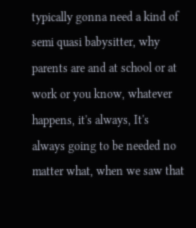typically gonna need a kind of semi quasi babysitter, why parents are and at school or at work or you know, whatever happens, it's always, It's always going to be needed no matter what, when we saw that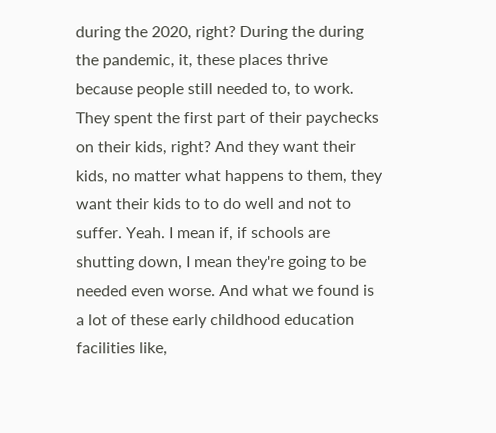during the 2020, right? During the during the pandemic, it, these places thrive because people still needed to, to work. They spent the first part of their paychecks on their kids, right? And they want their kids, no matter what happens to them, they want their kids to to do well and not to suffer. Yeah. I mean if, if schools are shutting down, I mean they're going to be needed even worse. And what we found is a lot of these early childhood education facilities like,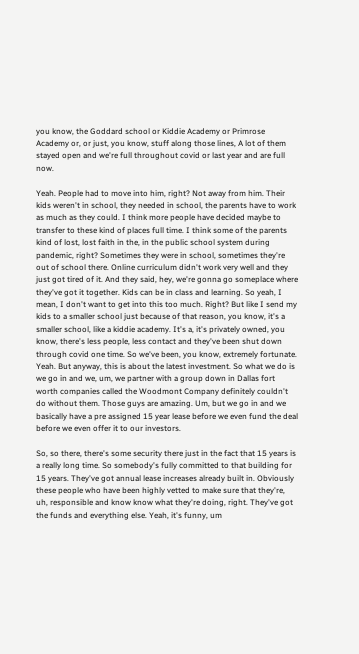you know, the Goddard school or Kiddie Academy or Primrose Academy or, or just, you know, stuff along those lines, A lot of them stayed open and we're full throughout covid or last year and are full now.

Yeah. People had to move into him, right? Not away from him. Their kids weren't in school, they needed in school, the parents have to work as much as they could. I think more people have decided maybe to transfer to these kind of places full time. I think some of the parents kind of lost, lost faith in the, in the public school system during pandemic, right? Sometimes they were in school, sometimes they're out of school there. Online curriculum didn't work very well and they just got tired of it. And they said, hey, we're gonna go someplace where they've got it together. Kids can be in class and learning. So yeah, I mean, I don't want to get into this too much. Right? But like I send my kids to a smaller school just because of that reason, you know, it's a smaller school, like a kiddie academy. It's a, it's privately owned, you know, there's less people, less contact and they've been shut down through covid one time. So we've been, you know, extremely fortunate. Yeah. But anyway, this is about the latest investment. So what we do is we go in and we, um, we partner with a group down in Dallas fort worth companies called the Woodmont Company definitely couldn't do without them. Those guys are amazing. Um, but we go in and we basically have a pre assigned 15 year lease before we even fund the deal before we even offer it to our investors.

So, so there, there's some security there just in the fact that 15 years is a really long time. So somebody's fully committed to that building for 15 years. They've got annual lease increases already built in. Obviously these people who have been highly vetted to make sure that they're, uh, responsible and know know what they're doing, right. They've got the funds and everything else. Yeah, it's funny, um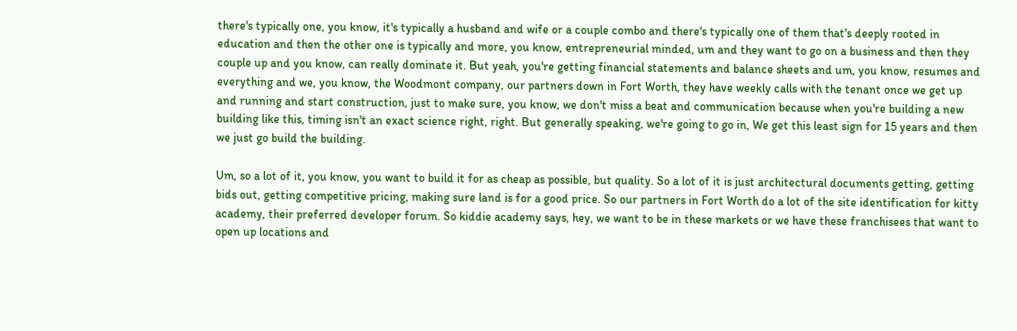there's typically one, you know, it's typically a husband and wife or a couple combo and there's typically one of them that's deeply rooted in education and then the other one is typically and more, you know, entrepreneurial minded, um and they want to go on a business and then they couple up and you know, can really dominate it. But yeah, you're getting financial statements and balance sheets and um, you know, resumes and everything and we, you know, the Woodmont company, our partners down in Fort Worth, they have weekly calls with the tenant once we get up and running and start construction, just to make sure, you know, we don't miss a beat and communication because when you're building a new building like this, timing isn't an exact science right, right. But generally speaking, we're going to go in, We get this least sign for 15 years and then we just go build the building.

Um, so a lot of it, you know, you want to build it for as cheap as possible, but quality. So a lot of it is just architectural documents getting, getting bids out, getting competitive pricing, making sure land is for a good price. So our partners in Fort Worth do a lot of the site identification for kitty academy, their preferred developer forum. So kiddie academy says, hey, we want to be in these markets or we have these franchisees that want to open up locations and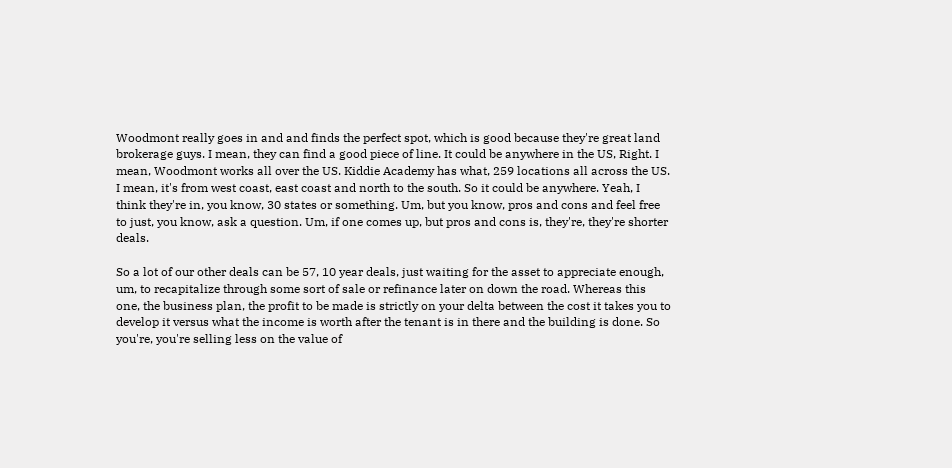Woodmont really goes in and and finds the perfect spot, which is good because they're great land brokerage guys. I mean, they can find a good piece of line. It could be anywhere in the US, Right. I mean, Woodmont works all over the US. Kiddie Academy has what, 259 locations all across the US. I mean, it's from west coast, east coast and north to the south. So it could be anywhere. Yeah, I think they're in, you know, 30 states or something. Um, but you know, pros and cons and feel free to just, you know, ask a question. Um, if one comes up, but pros and cons is, they're, they're shorter deals.

So a lot of our other deals can be 57, 10 year deals, just waiting for the asset to appreciate enough, um, to recapitalize through some sort of sale or refinance later on down the road. Whereas this one, the business plan, the profit to be made is strictly on your delta between the cost it takes you to develop it versus what the income is worth after the tenant is in there and the building is done. So you're, you're selling less on the value of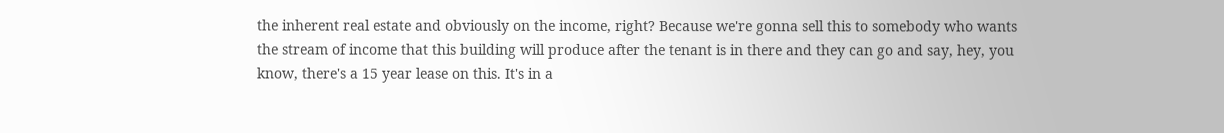the inherent real estate and obviously on the income, right? Because we're gonna sell this to somebody who wants the stream of income that this building will produce after the tenant is in there and they can go and say, hey, you know, there's a 15 year lease on this. It's in a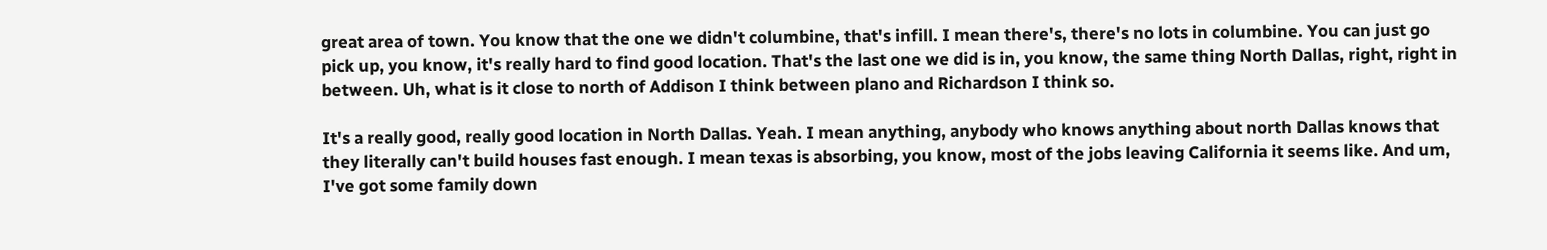great area of town. You know that the one we didn't columbine, that's infill. I mean there's, there's no lots in columbine. You can just go pick up, you know, it's really hard to find good location. That's the last one we did is in, you know, the same thing North Dallas, right, right in between. Uh, what is it close to north of Addison I think between plano and Richardson I think so.

It's a really good, really good location in North Dallas. Yeah. I mean anything, anybody who knows anything about north Dallas knows that they literally can't build houses fast enough. I mean texas is absorbing, you know, most of the jobs leaving California it seems like. And um, I've got some family down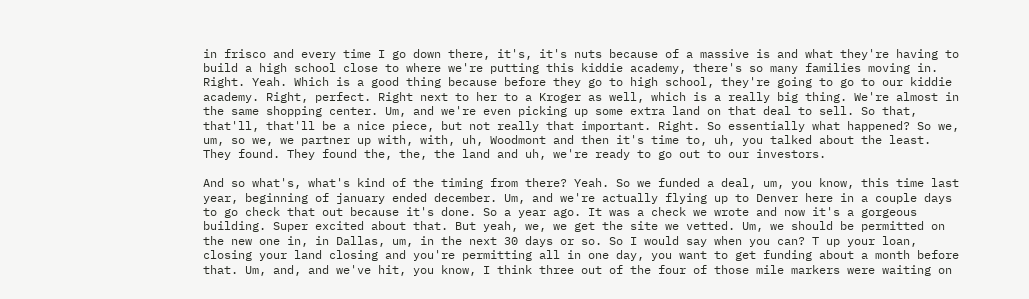in frisco and every time I go down there, it's, it's nuts because of a massive is and what they're having to build a high school close to where we're putting this kiddie academy, there's so many families moving in. Right. Yeah. Which is a good thing because before they go to high school, they're going to go to our kiddie academy. Right, perfect. Right next to her to a Kroger as well, which is a really big thing. We're almost in the same shopping center. Um, and we're even picking up some extra land on that deal to sell. So that, that'll, that'll be a nice piece, but not really that important. Right. So essentially what happened? So we, um, so we, we partner up with, with, uh, Woodmont and then it's time to, uh, you talked about the least. They found. They found the, the, the land and uh, we're ready to go out to our investors.

And so what's, what's kind of the timing from there? Yeah. So we funded a deal, um, you know, this time last year, beginning of january ended december. Um, and we're actually flying up to Denver here in a couple days to go check that out because it's done. So a year ago. It was a check we wrote and now it's a gorgeous building. Super excited about that. But yeah, we, we get the site we vetted. Um, we should be permitted on the new one in, in Dallas, um, in the next 30 days or so. So I would say when you can? T up your loan, closing your land closing and you're permitting all in one day, you want to get funding about a month before that. Um, and, and we've hit, you know, I think three out of the four of those mile markers were waiting on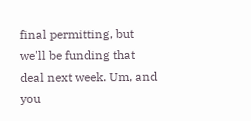final permitting, but we'll be funding that deal next week. Um, and you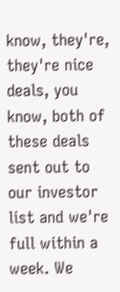know, they're, they're nice deals, you know, both of these deals sent out to our investor list and we're full within a week. We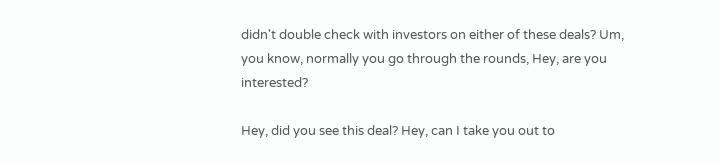didn't double check with investors on either of these deals? Um, you know, normally you go through the rounds, Hey, are you interested?

Hey, did you see this deal? Hey, can I take you out to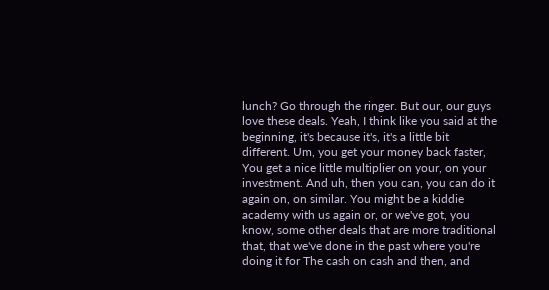lunch? Go through the ringer. But our, our guys love these deals. Yeah, I think like you said at the beginning, it's because it's, it's a little bit different. Um, you get your money back faster, You get a nice little multiplier on your, on your investment. And uh, then you can, you can do it again on, on similar. You might be a kiddie academy with us again or, or we've got, you know, some other deals that are more traditional that, that we've done in the past where you're doing it for The cash on cash and then, and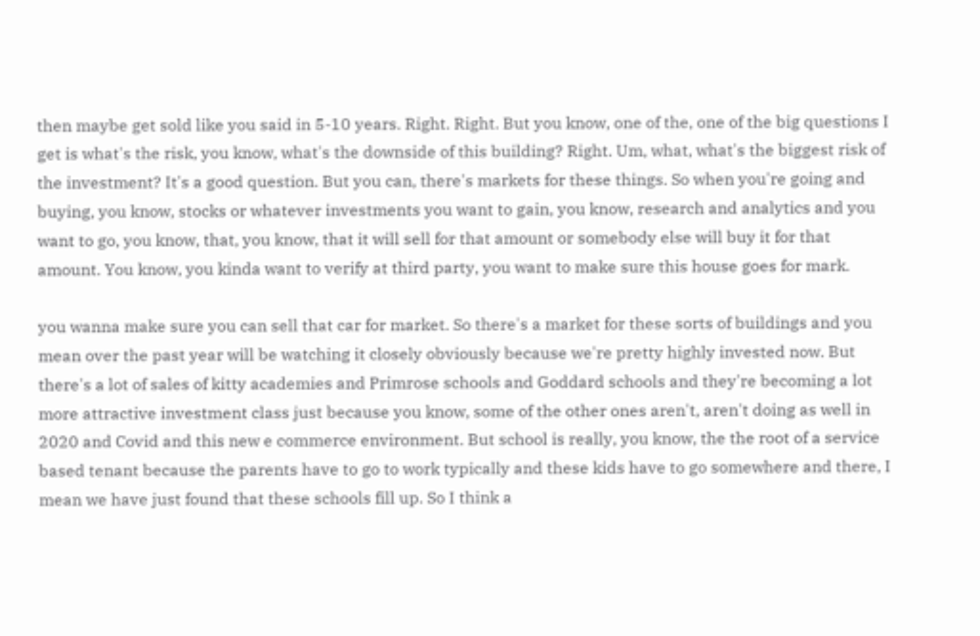then maybe get sold like you said in 5-10 years. Right. Right. But you know, one of the, one of the big questions I get is what's the risk, you know, what's the downside of this building? Right. Um, what, what's the biggest risk of the investment? It's a good question. But you can, there's markets for these things. So when you're going and buying, you know, stocks or whatever investments you want to gain, you know, research and analytics and you want to go, you know, that, you know, that it will sell for that amount or somebody else will buy it for that amount. You know, you kinda want to verify at third party, you want to make sure this house goes for mark.

you wanna make sure you can sell that car for market. So there's a market for these sorts of buildings and you mean over the past year will be watching it closely obviously because we're pretty highly invested now. But there's a lot of sales of kitty academies and Primrose schools and Goddard schools and they're becoming a lot more attractive investment class just because you know, some of the other ones aren't, aren't doing as well in 2020 and Covid and this new e commerce environment. But school is really, you know, the the root of a service based tenant because the parents have to go to work typically and these kids have to go somewhere and there, I mean we have just found that these schools fill up. So I think a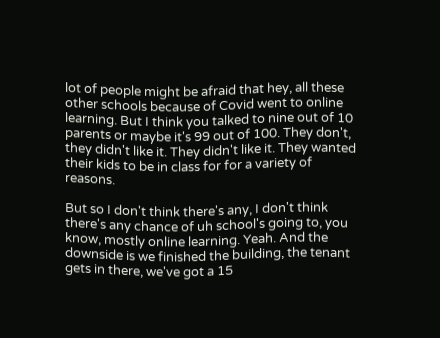lot of people might be afraid that hey, all these other schools because of Covid went to online learning. But I think you talked to nine out of 10 parents or maybe it's 99 out of 100. They don't, they didn't like it. They didn't like it. They wanted their kids to be in class for for a variety of reasons.

But so I don't think there's any, I don't think there's any chance of uh school's going to, you know, mostly online learning. Yeah. And the downside is we finished the building, the tenant gets in there, we've got a 15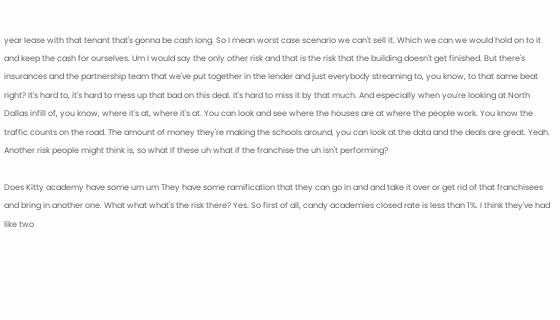year lease with that tenant that's gonna be cash long. So I mean worst case scenario we can't sell it. Which we can we would hold on to it and keep the cash for ourselves. Um I would say the only other risk and that is the risk that the building doesn't get finished. But there's insurances and the partnership team that we've put together in the lender and just everybody streaming to, you know, to that same beat right? It's hard to, it's hard to mess up that bad on this deal. It's hard to miss it by that much. And especially when you're looking at North Dallas infill of, you know, where it's at, where it's at. You can look and see where the houses are at where the people work. You know the traffic counts on the road. The amount of money they're making the schools around, you can look at the data and the deals are great. Yeah. Another risk people might think is, so what if these uh what if the franchise the uh isn't performing?

Does Kitty academy have some um um They have some ramification that they can go in and and take it over or get rid of that franchisees and bring in another one. What what what's the risk there? Yes. So first of all, candy academies closed rate is less than 1%. I think they've had like two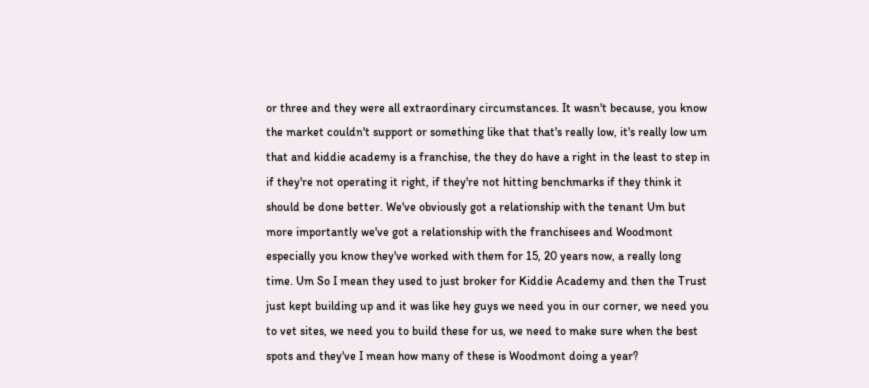or three and they were all extraordinary circumstances. It wasn't because, you know the market couldn't support or something like that that's really low, it's really low um that and kiddie academy is a franchise, the they do have a right in the least to step in if they're not operating it right, if they're not hitting benchmarks if they think it should be done better. We've obviously got a relationship with the tenant Um but more importantly we've got a relationship with the franchisees and Woodmont especially you know they've worked with them for 15, 20 years now, a really long time. Um So I mean they used to just broker for Kiddie Academy and then the Trust just kept building up and it was like hey guys we need you in our corner, we need you to vet sites, we need you to build these for us, we need to make sure when the best spots and they've I mean how many of these is Woodmont doing a year?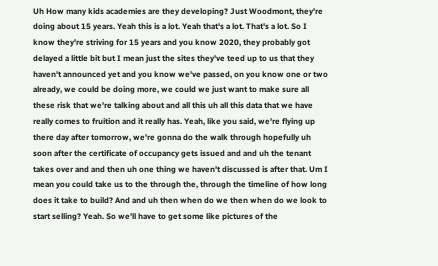Uh How many kids academies are they developing? Just Woodmont, they're doing about 15 years. Yeah this is a lot. Yeah that's a lot. That's a lot. So I know they're striving for 15 years and you know 2020, they probably got delayed a little bit but I mean just the sites they've teed up to us that they haven't announced yet and you know we've passed, on you know one or two already, we could be doing more, we could we just want to make sure all these risk that we're talking about and all this uh all this data that we have really comes to fruition and it really has. Yeah, like you said, we're flying up there day after tomorrow, we're gonna do the walk through hopefully uh soon after the certificate of occupancy gets issued and and uh the tenant takes over and and then uh one thing we haven't discussed is after that. Um I mean you could take us to the through the, through the timeline of how long does it take to build? And and uh then when do we then when do we look to start selling? Yeah. So we'll have to get some like pictures of the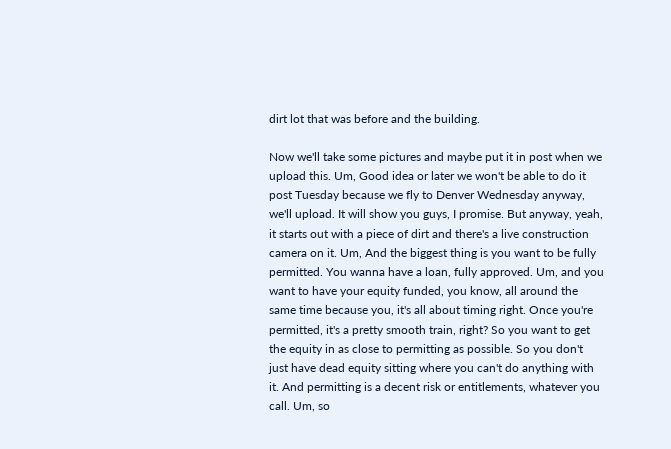dirt lot that was before and the building.

Now we'll take some pictures and maybe put it in post when we upload this. Um, Good idea or later we won't be able to do it post Tuesday because we fly to Denver Wednesday anyway, we'll upload. It will show you guys, I promise. But anyway, yeah, it starts out with a piece of dirt and there's a live construction camera on it. Um, And the biggest thing is you want to be fully permitted. You wanna have a loan, fully approved. Um, and you want to have your equity funded, you know, all around the same time because you, it's all about timing right. Once you're permitted, it's a pretty smooth train, right? So you want to get the equity in as close to permitting as possible. So you don't just have dead equity sitting where you can't do anything with it. And permitting is a decent risk or entitlements, whatever you call. Um, so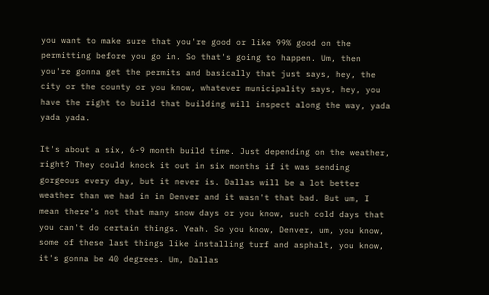you want to make sure that you're good or like 99% good on the permitting before you go in. So that's going to happen. Um, then you're gonna get the permits and basically that just says, hey, the city or the county or you know, whatever municipality says, hey, you have the right to build that building will inspect along the way, yada yada yada.

It's about a six, 6-9 month build time. Just depending on the weather, right? They could knock it out in six months if it was sending gorgeous every day, but it never is. Dallas will be a lot better weather than we had in in Denver and it wasn't that bad. But um, I mean there's not that many snow days or you know, such cold days that you can't do certain things. Yeah. So you know, Denver, um, you know, some of these last things like installing turf and asphalt, you know, it's gonna be 40 degrees. Um, Dallas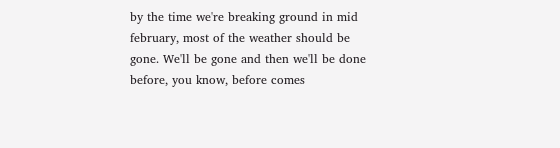by the time we're breaking ground in mid february, most of the weather should be gone. We'll be gone and then we'll be done before, you know, before comes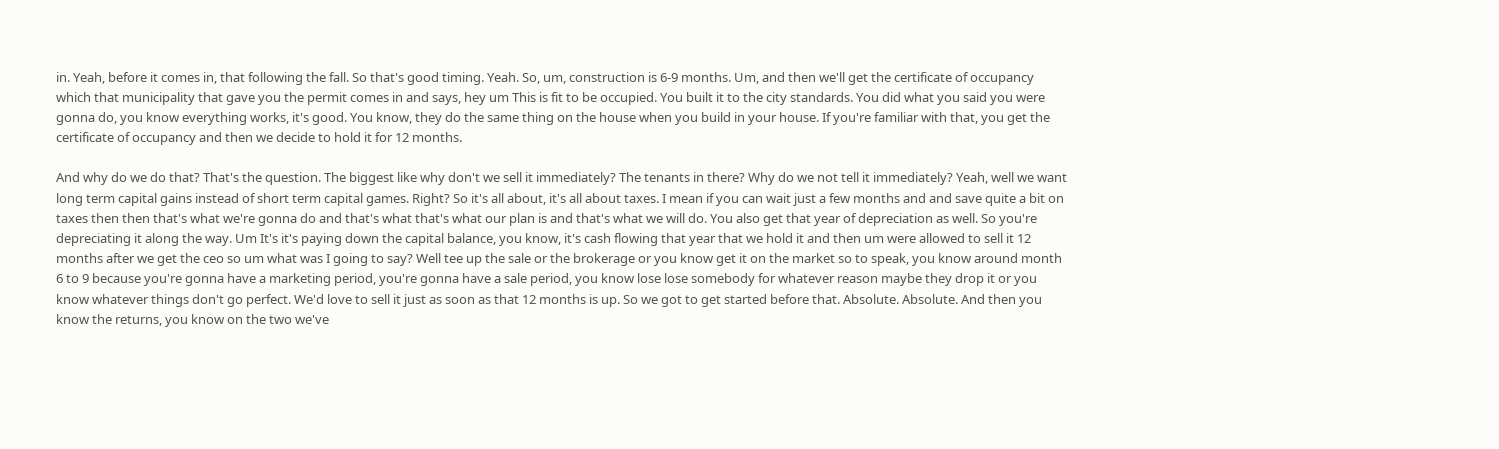in. Yeah, before it comes in, that following the fall. So that's good timing. Yeah. So, um, construction is 6-9 months. Um, and then we'll get the certificate of occupancy which that municipality that gave you the permit comes in and says, hey um This is fit to be occupied. You built it to the city standards. You did what you said you were gonna do, you know everything works, it's good. You know, they do the same thing on the house when you build in your house. If you're familiar with that, you get the certificate of occupancy and then we decide to hold it for 12 months.

And why do we do that? That's the question. The biggest like why don't we sell it immediately? The tenants in there? Why do we not tell it immediately? Yeah, well we want long term capital gains instead of short term capital games. Right? So it's all about, it's all about taxes. I mean if you can wait just a few months and and save quite a bit on taxes then then that's what we're gonna do and that's what that's what our plan is and that's what we will do. You also get that year of depreciation as well. So you're depreciating it along the way. Um It's it's paying down the capital balance, you know, it's cash flowing that year that we hold it and then um were allowed to sell it 12 months after we get the ceo so um what was I going to say? Well tee up the sale or the brokerage or you know get it on the market so to speak, you know around month 6 to 9 because you're gonna have a marketing period, you're gonna have a sale period, you know lose lose somebody for whatever reason maybe they drop it or you know whatever things don't go perfect. We'd love to sell it just as soon as that 12 months is up. So we got to get started before that. Absolute. Absolute. And then you know the returns, you know on the two we've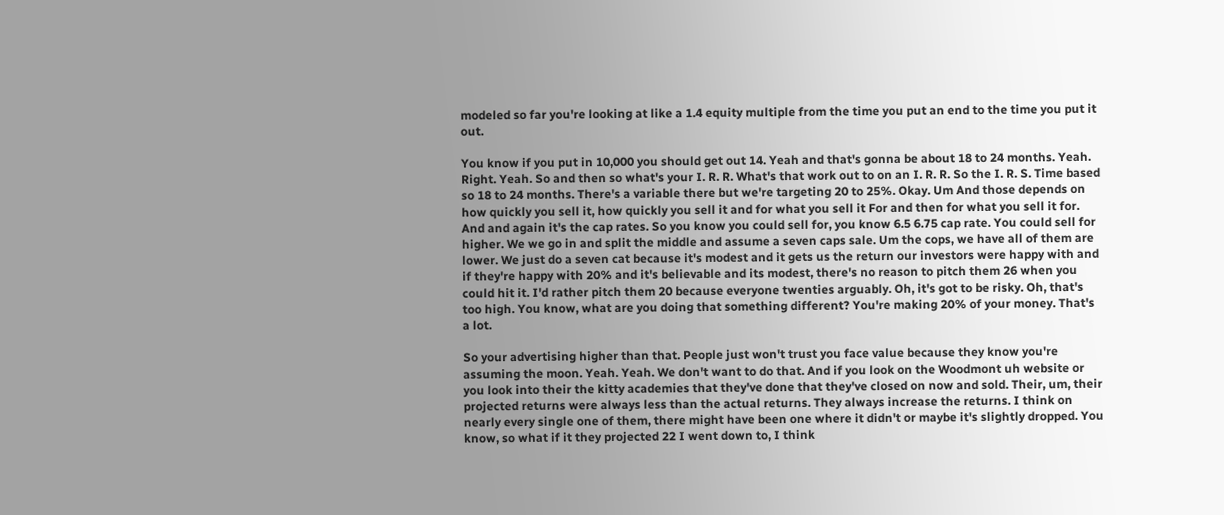modeled so far you're looking at like a 1.4 equity multiple from the time you put an end to the time you put it out.

You know if you put in 10,000 you should get out 14. Yeah and that's gonna be about 18 to 24 months. Yeah. Right. Yeah. So and then so what's your I. R. R. What's that work out to on an I. R. R. So the I. R. S. Time based so 18 to 24 months. There's a variable there but we're targeting 20 to 25%. Okay. Um And those depends on how quickly you sell it, how quickly you sell it and for what you sell it For and then for what you sell it for. And and again it's the cap rates. So you know you could sell for, you know 6.5 6.75 cap rate. You could sell for higher. We we go in and split the middle and assume a seven caps sale. Um the cops, we have all of them are lower. We just do a seven cat because it's modest and it gets us the return our investors were happy with and if they're happy with 20% and it's believable and its modest, there's no reason to pitch them 26 when you could hit it. I'd rather pitch them 20 because everyone twenties arguably. Oh, it's got to be risky. Oh, that's too high. You know, what are you doing that something different? You're making 20% of your money. That's a lot.

So your advertising higher than that. People just won't trust you face value because they know you're assuming the moon. Yeah. Yeah. We don't want to do that. And if you look on the Woodmont uh website or you look into their the kitty academies that they've done that they've closed on now and sold. Their, um, their projected returns were always less than the actual returns. They always increase the returns. I think on nearly every single one of them, there might have been one where it didn't or maybe it's slightly dropped. You know, so what if it they projected 22 I went down to, I think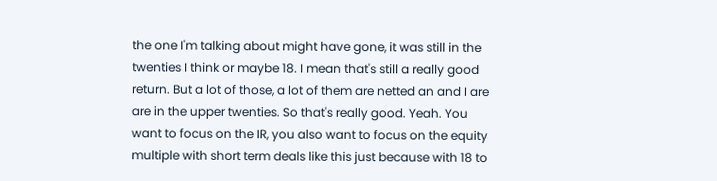the one I'm talking about might have gone, it was still in the twenties I think or maybe 18. I mean that's still a really good return. But a lot of those, a lot of them are netted an and I are are in the upper twenties. So that's really good. Yeah. You want to focus on the IR, you also want to focus on the equity multiple with short term deals like this just because with 18 to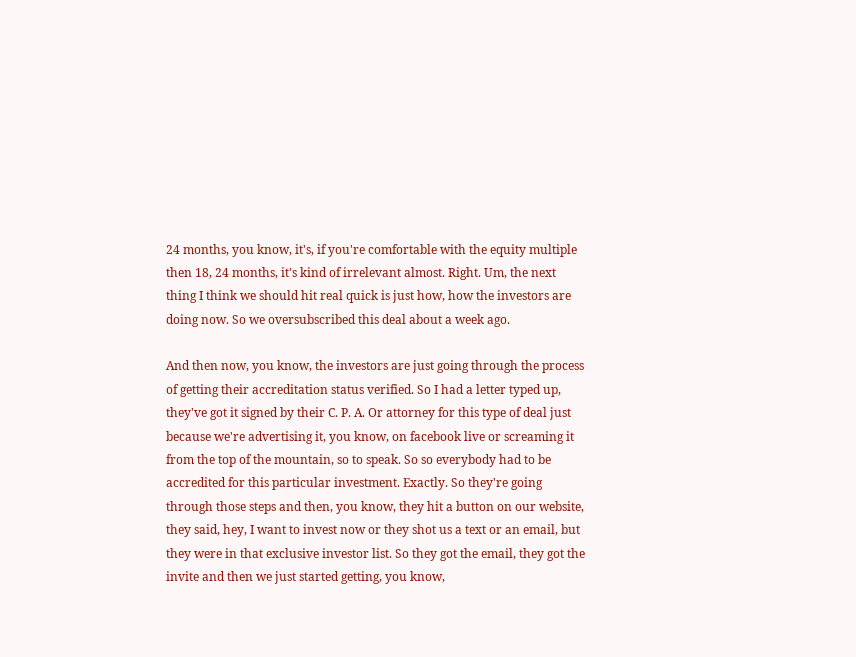24 months, you know, it's, if you're comfortable with the equity multiple then 18, 24 months, it's kind of irrelevant almost. Right. Um, the next thing I think we should hit real quick is just how, how the investors are doing now. So we oversubscribed this deal about a week ago.

And then now, you know, the investors are just going through the process of getting their accreditation status verified. So I had a letter typed up, they've got it signed by their C. P. A. Or attorney for this type of deal just because we're advertising it, you know, on facebook live or screaming it from the top of the mountain, so to speak. So so everybody had to be accredited for this particular investment. Exactly. So they're going through those steps and then, you know, they hit a button on our website, they said, hey, I want to invest now or they shot us a text or an email, but they were in that exclusive investor list. So they got the email, they got the invite and then we just started getting, you know,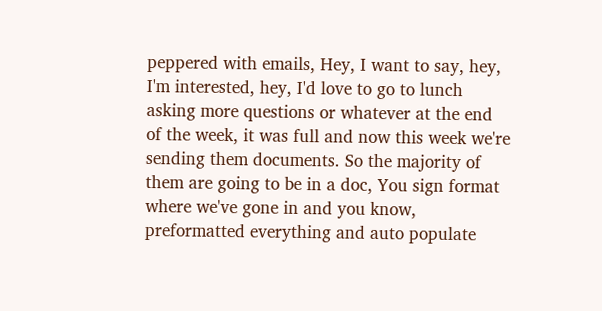peppered with emails, Hey, I want to say, hey, I'm interested, hey, I'd love to go to lunch asking more questions or whatever at the end of the week, it was full and now this week we're sending them documents. So the majority of them are going to be in a doc, You sign format where we've gone in and you know, preformatted everything and auto populate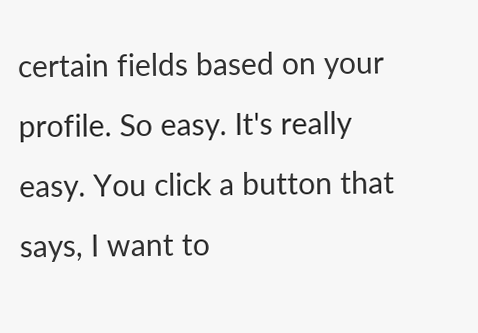certain fields based on your profile. So easy. It's really easy. You click a button that says, I want to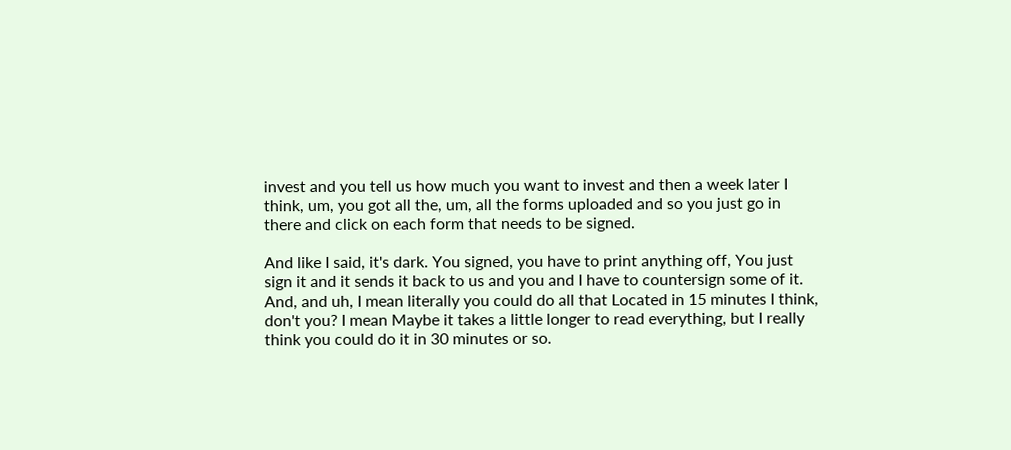invest and you tell us how much you want to invest and then a week later I think, um, you got all the, um, all the forms uploaded and so you just go in there and click on each form that needs to be signed.

And like I said, it's dark. You signed, you have to print anything off, You just sign it and it sends it back to us and you and I have to countersign some of it. And, and uh, I mean literally you could do all that Located in 15 minutes I think, don't you? I mean Maybe it takes a little longer to read everything, but I really think you could do it in 30 minutes or so.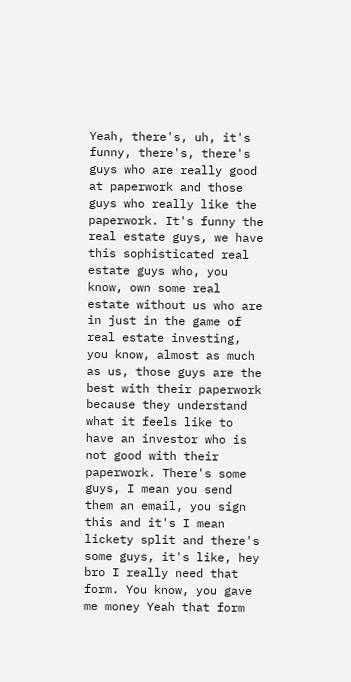Yeah, there's, uh, it's funny, there's, there's guys who are really good at paperwork and those guys who really like the paperwork. It's funny the real estate guys, we have this sophisticated real estate guys who, you know, own some real estate without us who are in just in the game of real estate investing, you know, almost as much as us, those guys are the best with their paperwork because they understand what it feels like to have an investor who is not good with their paperwork. There's some guys, I mean you send them an email, you sign this and it's I mean lickety split and there's some guys, it's like, hey bro I really need that form. You know, you gave me money Yeah that form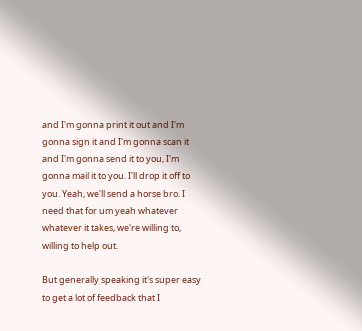and I'm gonna print it out and I'm gonna sign it and I'm gonna scan it and I'm gonna send it to you, I'm gonna mail it to you. I'll drop it off to you. Yeah, we'll send a horse bro. I need that for um yeah whatever whatever it takes, we're willing to, willing to help out.

But generally speaking it's super easy to get a lot of feedback that I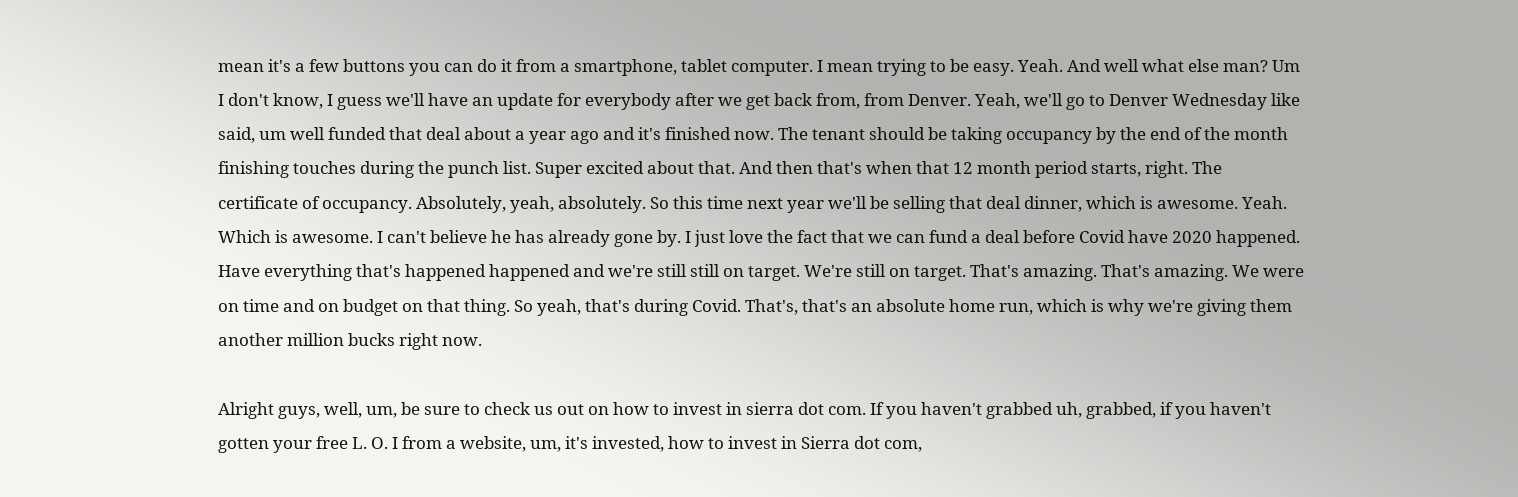mean it's a few buttons you can do it from a smartphone, tablet computer. I mean trying to be easy. Yeah. And well what else man? Um I don't know, I guess we'll have an update for everybody after we get back from, from Denver. Yeah, we'll go to Denver Wednesday like said, um well funded that deal about a year ago and it's finished now. The tenant should be taking occupancy by the end of the month finishing touches during the punch list. Super excited about that. And then that's when that 12 month period starts, right. The certificate of occupancy. Absolutely, yeah, absolutely. So this time next year we'll be selling that deal dinner, which is awesome. Yeah. Which is awesome. I can't believe he has already gone by. I just love the fact that we can fund a deal before Covid have 2020 happened. Have everything that's happened happened and we're still still on target. We're still on target. That's amazing. That's amazing. We were on time and on budget on that thing. So yeah, that's during Covid. That's, that's an absolute home run, which is why we're giving them another million bucks right now.

Alright guys, well, um, be sure to check us out on how to invest in sierra dot com. If you haven't grabbed uh, grabbed, if you haven't gotten your free L. O. I from a website, um, it's invested, how to invest in Sierra dot com,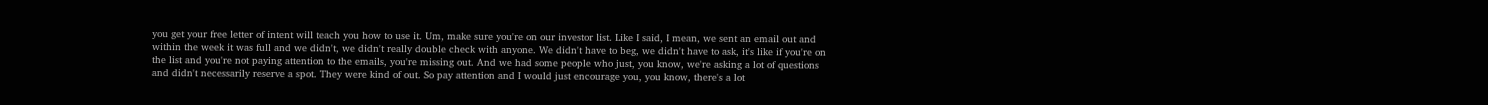you get your free letter of intent will teach you how to use it. Um, make sure you're on our investor list. Like I said, I mean, we sent an email out and within the week it was full and we didn't, we didn't really double check with anyone. We didn't have to beg, we didn't have to ask, it's like if you're on the list and you're not paying attention to the emails, you're missing out. And we had some people who just, you know, we're asking a lot of questions and didn't necessarily reserve a spot. They were kind of out. So pay attention and I would just encourage you, you know, there's a lot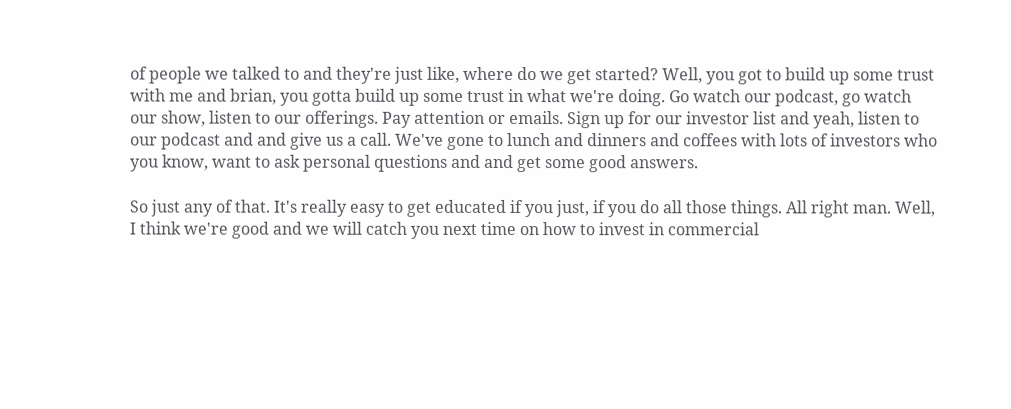of people we talked to and they're just like, where do we get started? Well, you got to build up some trust with me and brian, you gotta build up some trust in what we're doing. Go watch our podcast, go watch our show, listen to our offerings. Pay attention or emails. Sign up for our investor list and yeah, listen to our podcast and and give us a call. We've gone to lunch and dinners and coffees with lots of investors who you know, want to ask personal questions and and get some good answers.

So just any of that. It's really easy to get educated if you just, if you do all those things. All right man. Well, I think we're good and we will catch you next time on how to invest in commercial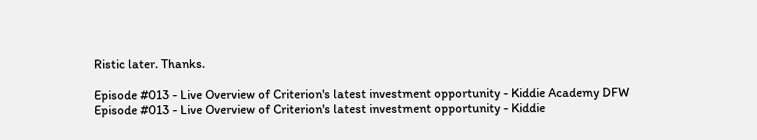Ristic later. Thanks.

Episode #013 - Live Overview of Criterion's latest investment opportunity - Kiddie Academy DFW
Episode #013 - Live Overview of Criterion's latest investment opportunity - Kiddie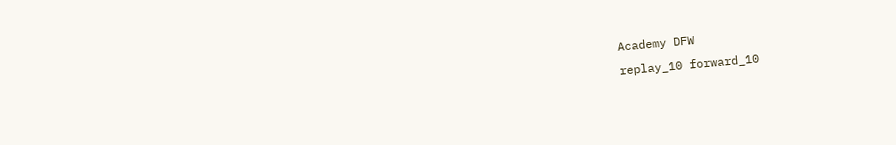Academy DFW
replay_10 forward_10